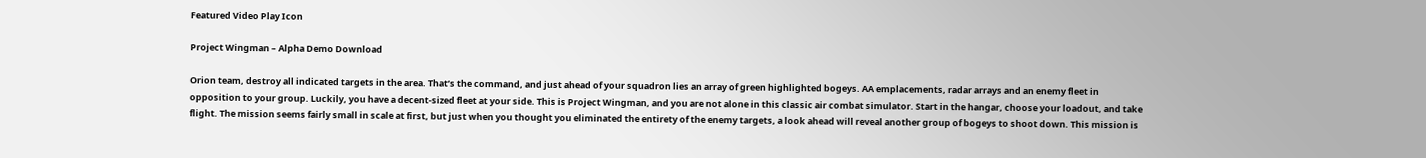Featured Video Play Icon

Project Wingman – Alpha Demo Download

Orion team, destroy all indicated targets in the area. That’s the command, and just ahead of your squadron lies an array of green highlighted bogeys. AA emplacements, radar arrays and an enemy fleet in opposition to your group. Luckily, you have a decent-sized fleet at your side. This is Project Wingman, and you are not alone in this classic air combat simulator. Start in the hangar, choose your loadout, and take flight. The mission seems fairly small in scale at first, but just when you thought you eliminated the entirety of the enemy targets, a look ahead will reveal another group of bogeys to shoot down. This mission is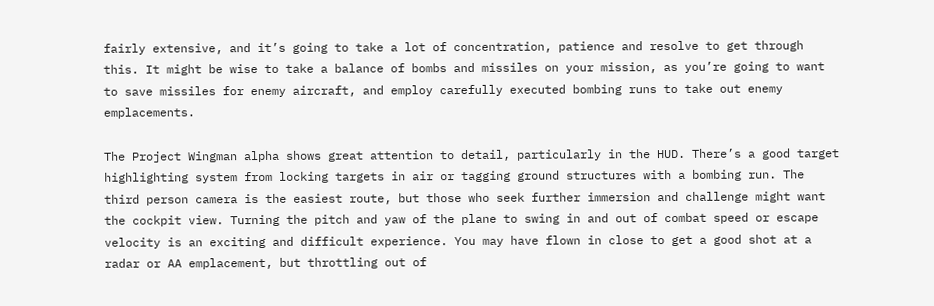fairly extensive, and it’s going to take a lot of concentration, patience and resolve to get through this. It might be wise to take a balance of bombs and missiles on your mission, as you’re going to want to save missiles for enemy aircraft, and employ carefully executed bombing runs to take out enemy emplacements.

The Project Wingman alpha shows great attention to detail, particularly in the HUD. There’s a good target highlighting system from locking targets in air or tagging ground structures with a bombing run. The third person camera is the easiest route, but those who seek further immersion and challenge might want the cockpit view. Turning the pitch and yaw of the plane to swing in and out of combat speed or escape velocity is an exciting and difficult experience. You may have flown in close to get a good shot at a radar or AA emplacement, but throttling out of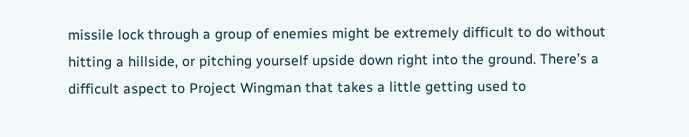missile lock through a group of enemies might be extremely difficult to do without hitting a hillside, or pitching yourself upside down right into the ground. There’s a difficult aspect to Project Wingman that takes a little getting used to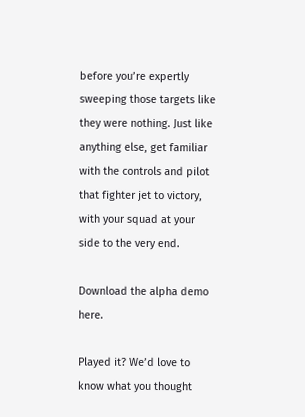before you’re expertly sweeping those targets like they were nothing. Just like anything else, get familiar with the controls and pilot that fighter jet to victory, with your squad at your side to the very end.

Download the alpha demo here.

Played it? We’d love to know what you thought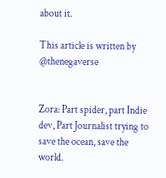about it.

This article is written by @thenegaverse


Zora: Part spider, part Indie dev, Part Journalist trying to save the ocean, save the world.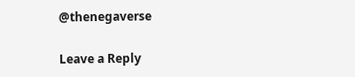@thenegaverse

Leave a Reply